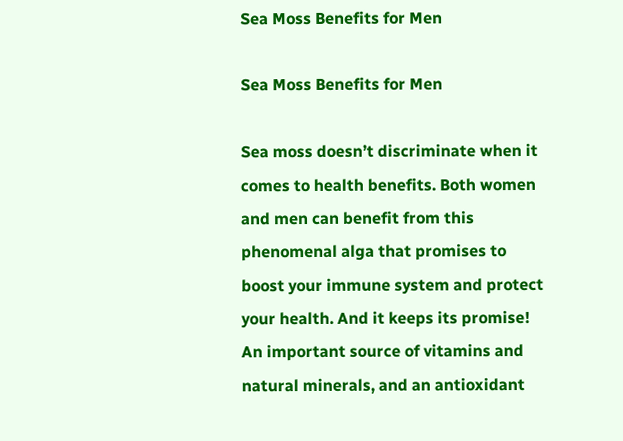Sea Moss Benefits for Men

Sea Moss Benefits for Men

Sea moss doesn’t discriminate when it comes to health benefits. Both women and men can benefit from this phenomenal alga that promises to boost your immune system and protect your health. And it keeps its promise! An important source of vitamins and natural minerals, and an antioxidant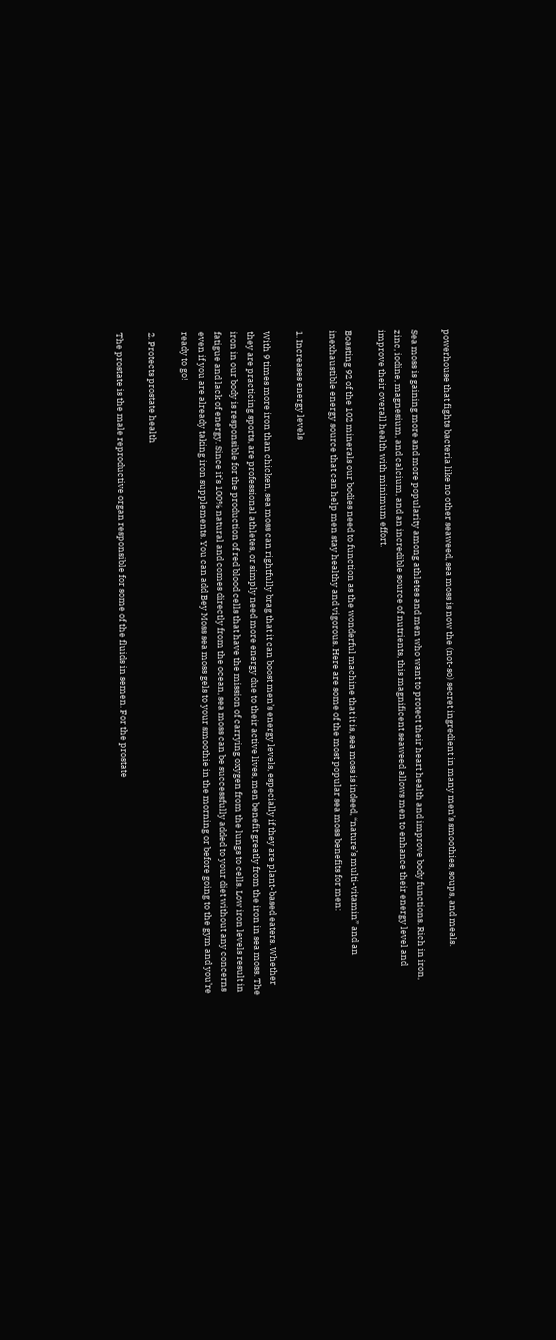powerhouse that fights bacteria like no other seaweed, sea moss is now the (not-so) secret ingredient in many men’s smoothies, soups, and meals.

Sea moss is gaining more and more popularity among athletes and men who want to protect their heart health and improve body functions. Rich in iron, zinc, iodine, magnesium, and calcium, and an incredible source of nutrients, this magnificent seaweed allows men to enhance their energy level and improve their overall health with minimum effort.

Boasting 92 of the 102 minerals our bodies need to function as the wonderful machine that it is, sea moss is indeed, “nature’s multi-vitamin” and an inexhaustible energy source that can help men stay healthy and vigorous. Here are some of the most popular sea moss benefits for men:

1. Increases energy levels

With 9 times more iron than chicken, sea moss can rightfully brag that it can boost men’s energy levels, especially if they are plant-based eaters. Whether they are practicing sports, are professional athletes, or simply need more energy due to their active lives, men benefit greatly from the iron in sea moss. The iron in our body is responsible for the production of red blood cells that have the mission of carrying oxygen from the lungs to cells. Low iron levels result in fatigue and lack of energy. Since it’s 100% natural and comes directly from the ocean, sea moss can be successfully added to your diet without any concerns even if you are already taking iron supplements. You can add Bey Moss sea moss gels to your smoothie in the morning or before going to the gym and you’re ready to go!

2. Protects prostate health

The prostate is the male reproductive organ responsible for some of the fluids in semen. For the prostate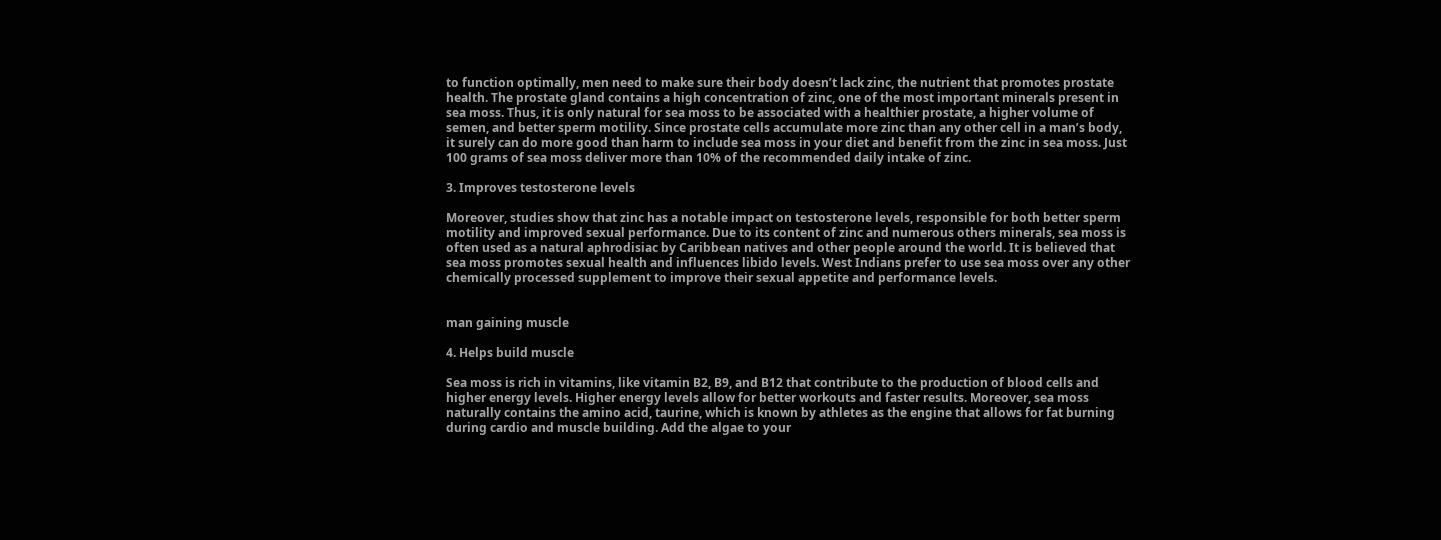to function optimally, men need to make sure their body doesn’t lack zinc, the nutrient that promotes prostate health. The prostate gland contains a high concentration of zinc, one of the most important minerals present in sea moss. Thus, it is only natural for sea moss to be associated with a healthier prostate, a higher volume of semen, and better sperm motility. Since prostate cells accumulate more zinc than any other cell in a man’s body, it surely can do more good than harm to include sea moss in your diet and benefit from the zinc in sea moss. Just 100 grams of sea moss deliver more than 10% of the recommended daily intake of zinc.

3. Improves testosterone levels

Moreover, studies show that zinc has a notable impact on testosterone levels, responsible for both better sperm motility and improved sexual performance. Due to its content of zinc and numerous others minerals, sea moss is often used as a natural aphrodisiac by Caribbean natives and other people around the world. It is believed that sea moss promotes sexual health and influences libido levels. West Indians prefer to use sea moss over any other chemically processed supplement to improve their sexual appetite and performance levels.


man gaining muscle

4. Helps build muscle

Sea moss is rich in vitamins, like vitamin B2, B9, and B12 that contribute to the production of blood cells and higher energy levels. Higher energy levels allow for better workouts and faster results. Moreover, sea moss naturally contains the amino acid, taurine, which is known by athletes as the engine that allows for fat burning during cardio and muscle building. Add the algae to your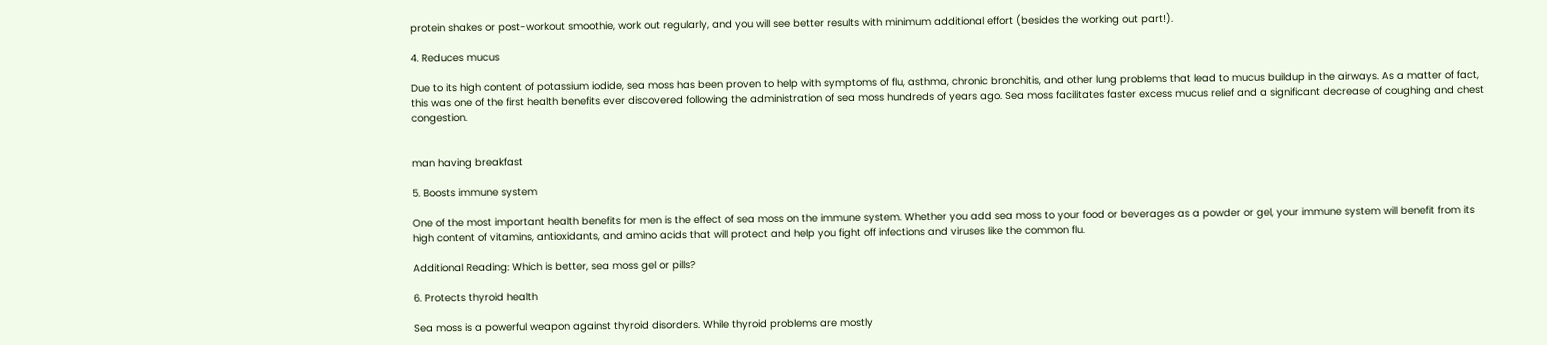protein shakes or post-workout smoothie, work out regularly, and you will see better results with minimum additional effort (besides the working out part!).

4. Reduces mucus

Due to its high content of potassium iodide, sea moss has been proven to help with symptoms of flu, asthma, chronic bronchitis, and other lung problems that lead to mucus buildup in the airways. As a matter of fact, this was one of the first health benefits ever discovered following the administration of sea moss hundreds of years ago. Sea moss facilitates faster excess mucus relief and a significant decrease of coughing and chest congestion.


man having breakfast

5. Boosts immune system

One of the most important health benefits for men is the effect of sea moss on the immune system. Whether you add sea moss to your food or beverages as a powder or gel, your immune system will benefit from its high content of vitamins, antioxidants, and amino acids that will protect and help you fight off infections and viruses like the common flu.

Additional Reading: Which is better, sea moss gel or pills?

6. Protects thyroid health

Sea moss is a powerful weapon against thyroid disorders. While thyroid problems are mostly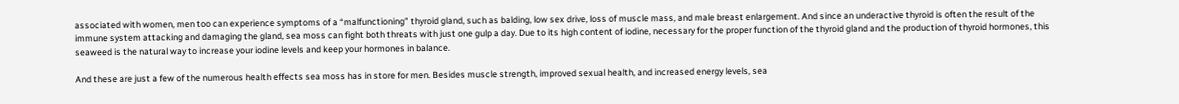associated with women, men too can experience symptoms of a “malfunctioning” thyroid gland, such as balding, low sex drive, loss of muscle mass, and male breast enlargement. And since an underactive thyroid is often the result of the immune system attacking and damaging the gland, sea moss can fight both threats with just one gulp a day. Due to its high content of iodine, necessary for the proper function of the thyroid gland and the production of thyroid hormones, this seaweed is the natural way to increase your iodine levels and keep your hormones in balance.

And these are just a few of the numerous health effects sea moss has in store for men. Besides muscle strength, improved sexual health, and increased energy levels, sea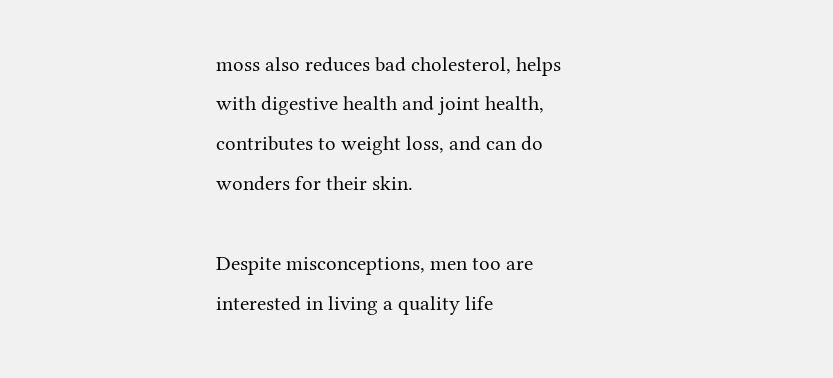moss also reduces bad cholesterol, helps with digestive health and joint health, contributes to weight loss, and can do wonders for their skin.

Despite misconceptions, men too are interested in living a quality life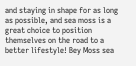and staying in shape for as long as possible, and sea moss is a great choice to position themselves on the road to a better lifestyle! Bey Moss sea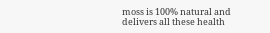moss is 100% natural and delivers all these health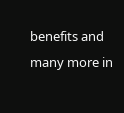benefits and many more in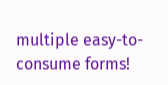multiple easy-to-consume forms!